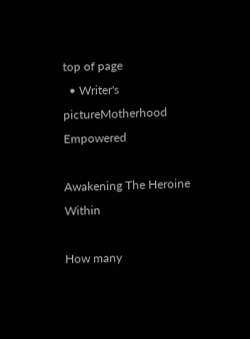top of page
  • Writer's pictureMotherhood Empowered

Awakening The Heroine Within

How many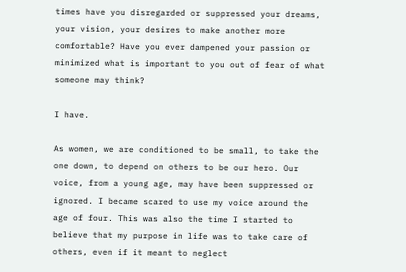times have you disregarded or suppressed your dreams, your vision, your desires to make another more comfortable? Have you ever dampened your passion or minimized what is important to you out of fear of what someone may think?

I have.

As women, we are conditioned to be small, to take the one down, to depend on others to be our hero. Our voice, from a young age, may have been suppressed or ignored. I became scared to use my voice around the age of four. This was also the time I started to believe that my purpose in life was to take care of others, even if it meant to neglect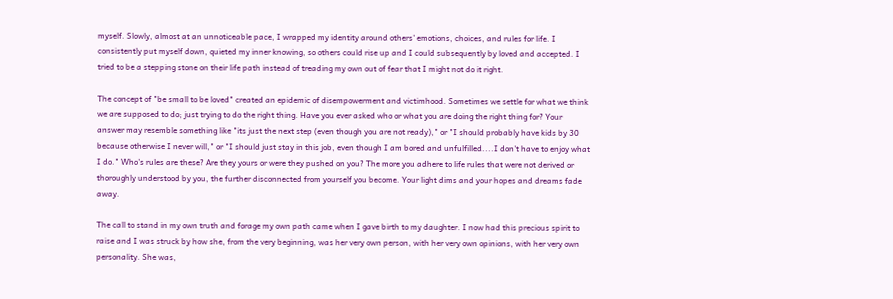myself. Slowly, almost at an unnoticeable pace, I wrapped my identity around others' emotions, choices, and rules for life. I consistently put myself down, quieted my inner knowing, so others could rise up and I could subsequently by loved and accepted. I tried to be a stepping stone on their life path instead of treading my own out of fear that I might not do it right.

The concept of "be small to be loved" created an epidemic of disempowerment and victimhood. Sometimes we settle for what we think we are supposed to do; just trying to do the right thing. Have you ever asked who or what you are doing the right thing for? Your answer may resemble something like "its just the next step (even though you are not ready)," or "I should probably have kids by 30 because otherwise I never will," or "I should just stay in this job, even though I am bored and unfulfilled....I don't have to enjoy what I do." Who's rules are these? Are they yours or were they pushed on you? The more you adhere to life rules that were not derived or thoroughly understood by you, the further disconnected from yourself you become. Your light dims and your hopes and dreams fade away.

The call to stand in my own truth and forage my own path came when I gave birth to my daughter. I now had this precious spirit to raise and I was struck by how she, from the very beginning, was her very own person, with her very own opinions, with her very own personality. She was,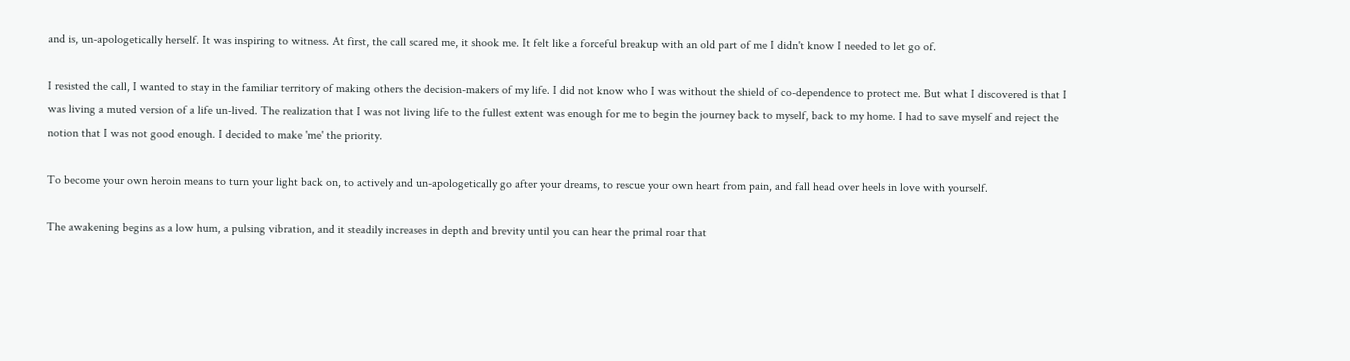and is, un-apologetically herself. It was inspiring to witness. At first, the call scared me, it shook me. It felt like a forceful breakup with an old part of me I didn't know I needed to let go of.

I resisted the call, I wanted to stay in the familiar territory of making others the decision-makers of my life. I did not know who I was without the shield of co-dependence to protect me. But what I discovered is that I was living a muted version of a life un-lived. The realization that I was not living life to the fullest extent was enough for me to begin the journey back to myself, back to my home. I had to save myself and reject the notion that I was not good enough. I decided to make 'me' the priority.

To become your own heroin means to turn your light back on, to actively and un-apologetically go after your dreams, to rescue your own heart from pain, and fall head over heels in love with yourself.

The awakening begins as a low hum, a pulsing vibration, and it steadily increases in depth and brevity until you can hear the primal roar that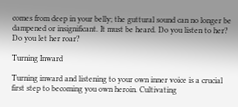comes from deep in your belly; the guttural sound can no longer be dampened or insignificant. It must be heard. Do you listen to her? Do you let her roar?

Turning Inward

Turning inward and listening to your own inner voice is a crucial first step to becoming you own heroin. Cultivating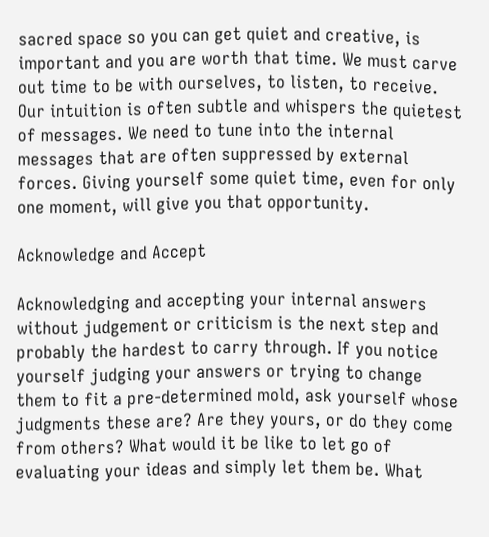sacred space so you can get quiet and creative, is important and you are worth that time. We must carve out time to be with ourselves, to listen, to receive. Our intuition is often subtle and whispers the quietest of messages. We need to tune into the internal messages that are often suppressed by external forces. Giving yourself some quiet time, even for only one moment, will give you that opportunity.

Acknowledge and Accept

Acknowledging and accepting your internal answers without judgement or criticism is the next step and probably the hardest to carry through. If you notice yourself judging your answers or trying to change them to fit a pre-determined mold, ask yourself whose judgments these are? Are they yours, or do they come from others? What would it be like to let go of evaluating your ideas and simply let them be. What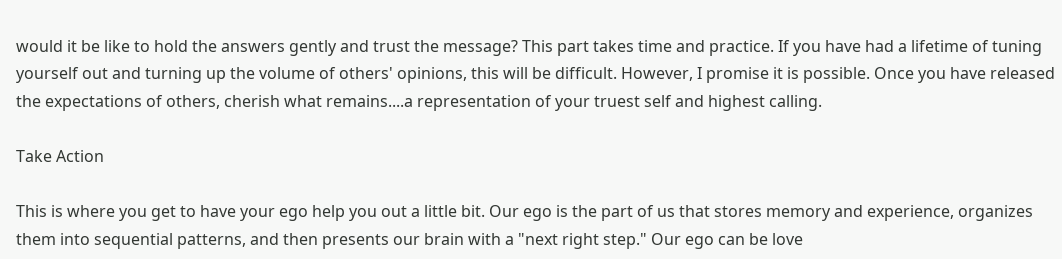would it be like to hold the answers gently and trust the message? This part takes time and practice. If you have had a lifetime of tuning yourself out and turning up the volume of others' opinions, this will be difficult. However, I promise it is possible. Once you have released the expectations of others, cherish what remains....a representation of your truest self and highest calling.

Take Action

This is where you get to have your ego help you out a little bit. Our ego is the part of us that stores memory and experience, organizes them into sequential patterns, and then presents our brain with a "next right step." Our ego can be love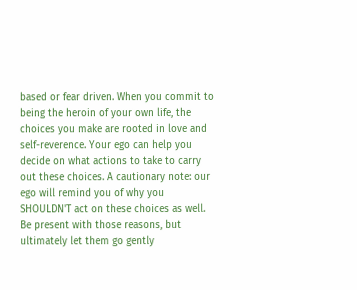based or fear driven. When you commit to being the heroin of your own life, the choices you make are rooted in love and self-reverence. Your ego can help you decide on what actions to take to carry out these choices. A cautionary note: our ego will remind you of why you SHOULDN'T act on these choices as well. Be present with those reasons, but ultimately let them go gently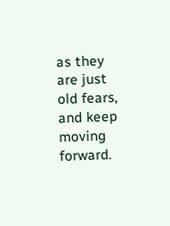as they are just old fears, and keep moving forward.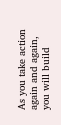As you take action again and again, you will build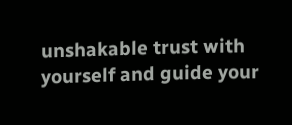unshakable trust with yourself and guide your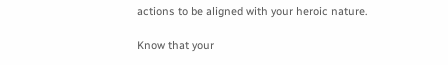actions to be aligned with your heroic nature.

Know that your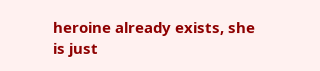heroine already exists, she is just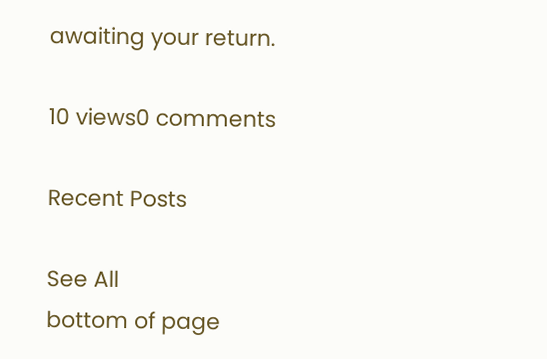awaiting your return.

10 views0 comments

Recent Posts

See All
bottom of page